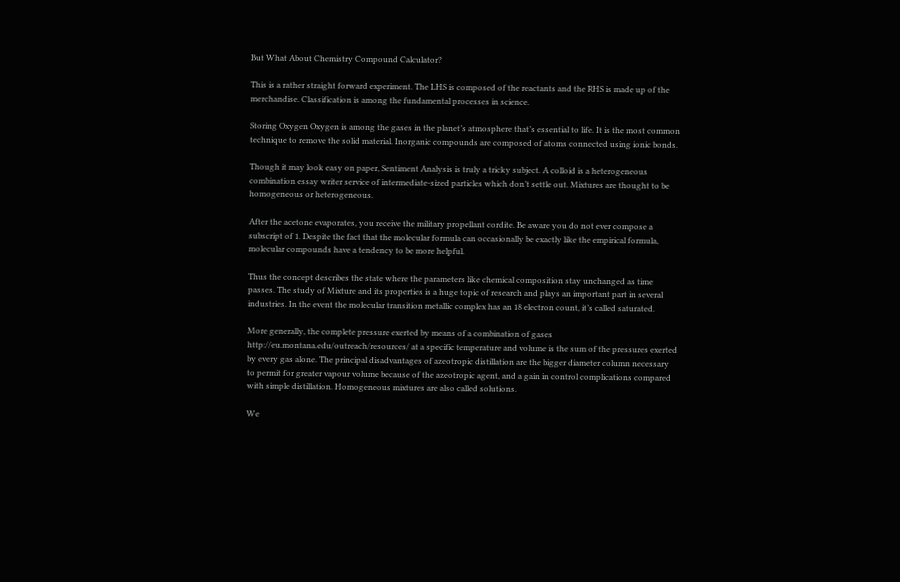But What About Chemistry Compound Calculator?

This is a rather straight forward experiment. The LHS is composed of the reactants and the RHS is made up of the merchandise. Classification is among the fundamental processes in science.

Storing Oxygen Oxygen is among the gases in the planet’s atmosphere that’s essential to life. It is the most common technique to remove the solid material. Inorganic compounds are composed of atoms connected using ionic bonds.

Though it may look easy on paper, Sentiment Analysis is truly a tricky subject. A colloid is a heterogeneous combination essay writer service of intermediate-sized particles which don’t settle out. Mixtures are thought to be homogeneous or heterogeneous.

After the acetone evaporates, you receive the military propellant cordite. Be aware you do not ever compose a subscript of 1. Despite the fact that the molecular formula can occasionally be exactly like the empirical formula, molecular compounds have a tendency to be more helpful.

Thus the concept describes the state where the parameters like chemical composition stay unchanged as time passes. The study of Mixture and its properties is a huge topic of research and plays an important part in several industries. In the event the molecular transition metallic complex has an 18 electron count, it’s called saturated.

More generally, the complete pressure exerted by means of a combination of gases http://eu.montana.edu/outreach/resources/ at a specific temperature and volume is the sum of the pressures exerted by every gas alone. The principal disadvantages of azeotropic distillation are the bigger diameter column necessary to permit for greater vapour volume because of the azeotropic agent, and a gain in control complications compared with simple distillation. Homogeneous mixtures are also called solutions.

We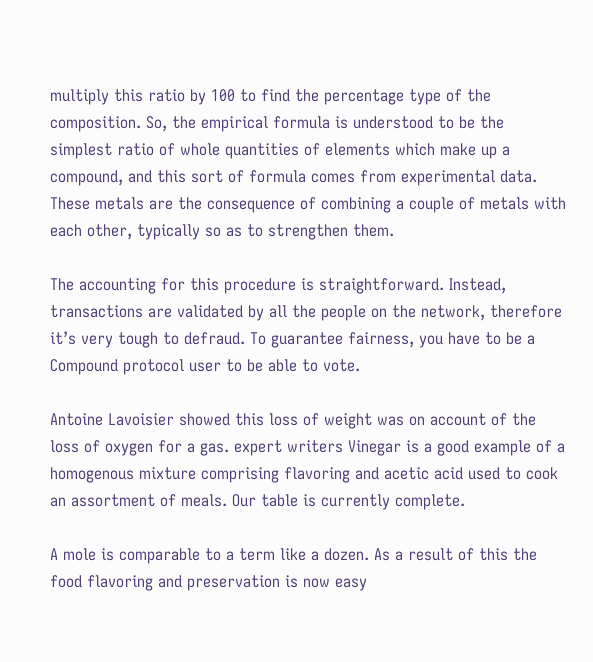multiply this ratio by 100 to find the percentage type of the composition. So, the empirical formula is understood to be the simplest ratio of whole quantities of elements which make up a compound, and this sort of formula comes from experimental data. These metals are the consequence of combining a couple of metals with each other, typically so as to strengthen them.

The accounting for this procedure is straightforward. Instead, transactions are validated by all the people on the network, therefore it’s very tough to defraud. To guarantee fairness, you have to be a Compound protocol user to be able to vote.

Antoine Lavoisier showed this loss of weight was on account of the loss of oxygen for a gas. expert writers Vinegar is a good example of a homogenous mixture comprising flavoring and acetic acid used to cook an assortment of meals. Our table is currently complete.

A mole is comparable to a term like a dozen. As a result of this the food flavoring and preservation is now easy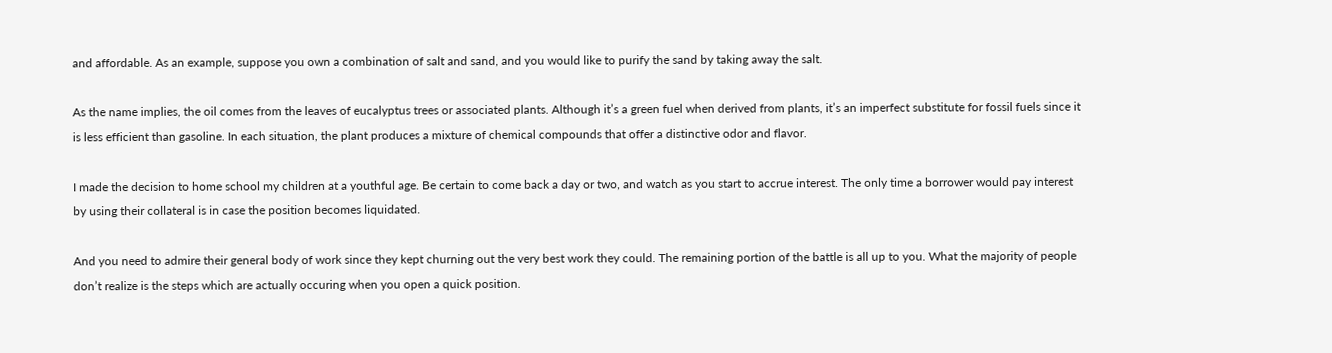and affordable. As an example, suppose you own a combination of salt and sand, and you would like to purify the sand by taking away the salt.

As the name implies, the oil comes from the leaves of eucalyptus trees or associated plants. Although it’s a green fuel when derived from plants, it’s an imperfect substitute for fossil fuels since it is less efficient than gasoline. In each situation, the plant produces a mixture of chemical compounds that offer a distinctive odor and flavor.

I made the decision to home school my children at a youthful age. Be certain to come back a day or two, and watch as you start to accrue interest. The only time a borrower would pay interest by using their collateral is in case the position becomes liquidated.

And you need to admire their general body of work since they kept churning out the very best work they could. The remaining portion of the battle is all up to you. What the majority of people don’t realize is the steps which are actually occuring when you open a quick position.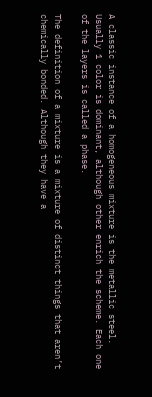A classic instance of a homogeneous mixture is the metallic steel. Usually 1 color is dominant, although other enrich the scheme. Each one of the layers is called a phase.

The definition of a mixture is a mixture of distinct things that aren’t chemically bonded. Although they have a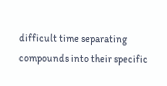difficult time separating compounds into their specific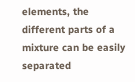elements, the different parts of a mixture can be easily separated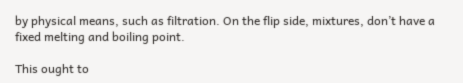by physical means, such as filtration. On the flip side, mixtures, don’t have a fixed melting and boiling point.

This ought to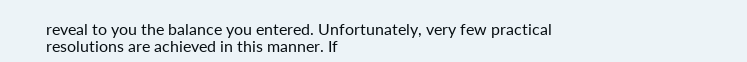reveal to you the balance you entered. Unfortunately, very few practical resolutions are achieved in this manner. If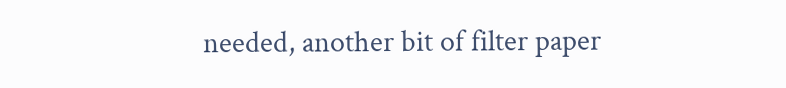needed, another bit of filter paper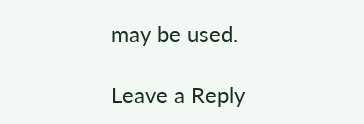may be used.

Leave a Reply